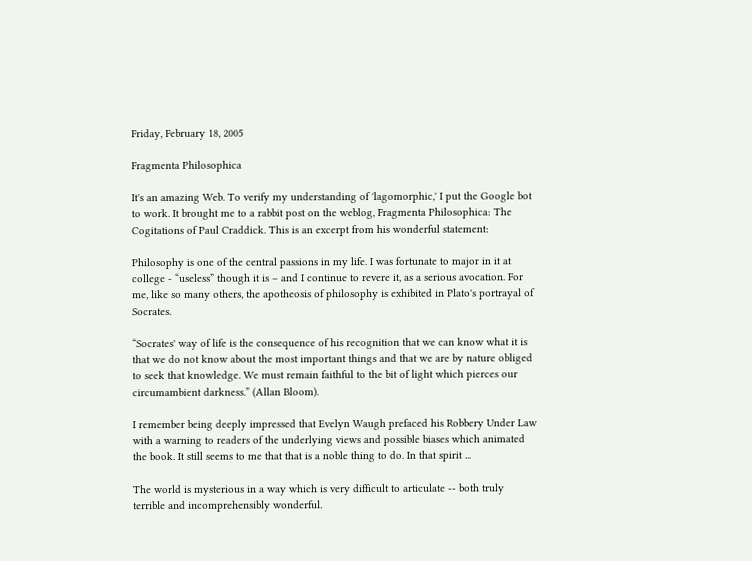Friday, February 18, 2005

Fragmenta Philosophica

It's an amazing Web. To verify my understanding of 'lagomorphic,' I put the Google bot to work. It brought me to a rabbit post on the weblog, Fragmenta Philosophica: The Cogitations of Paul Craddick. This is an excerpt from his wonderful statement:

Philosophy is one of the central passions in my life. I was fortunate to major in it at college - “useless” though it is – and I continue to revere it, as a serious avocation. For me, like so many others, the apotheosis of philosophy is exhibited in Plato's portrayal of Socrates.

“Socrates' way of life is the consequence of his recognition that we can know what it is that we do not know about the most important things and that we are by nature obliged to seek that knowledge. We must remain faithful to the bit of light which pierces our circumambient darkness.” (Allan Bloom).

I remember being deeply impressed that Evelyn Waugh prefaced his Robbery Under Law with a warning to readers of the underlying views and possible biases which animated the book. It still seems to me that that is a noble thing to do. In that spirit ...

The world is mysterious in a way which is very difficult to articulate -- both truly terrible and incomprehensibly wonderful.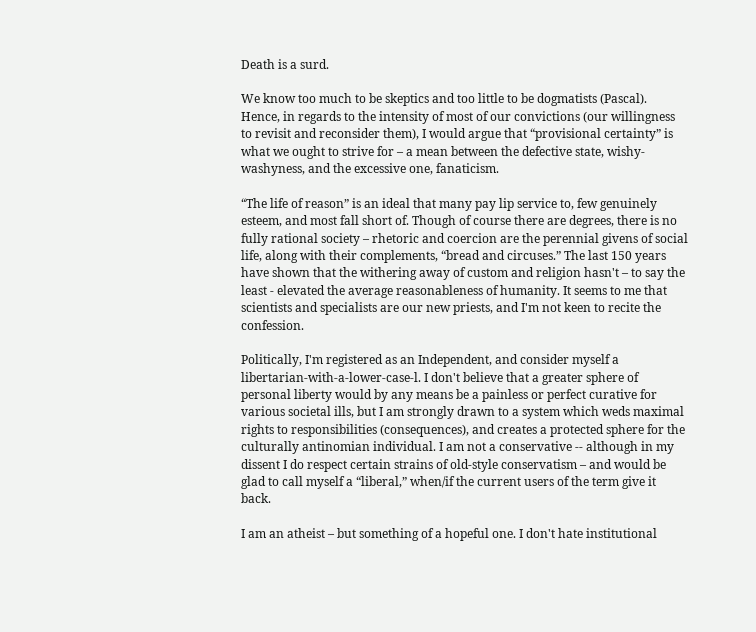Death is a surd.

We know too much to be skeptics and too little to be dogmatists (Pascal). Hence, in regards to the intensity of most of our convictions (our willingness to revisit and reconsider them), I would argue that “provisional certainty” is what we ought to strive for – a mean between the defective state, wishy-washyness, and the excessive one, fanaticism.

“The life of reason” is an ideal that many pay lip service to, few genuinely esteem, and most fall short of. Though of course there are degrees, there is no fully rational society – rhetoric and coercion are the perennial givens of social life, along with their complements, “bread and circuses.” The last 150 years have shown that the withering away of custom and religion hasn't – to say the least - elevated the average reasonableness of humanity. It seems to me that scientists and specialists are our new priests, and I'm not keen to recite the confession.

Politically, I'm registered as an Independent, and consider myself a libertarian-with-a-lower-case-l. I don't believe that a greater sphere of personal liberty would by any means be a painless or perfect curative for various societal ills, but I am strongly drawn to a system which weds maximal rights to responsibilities (consequences), and creates a protected sphere for the culturally antinomian individual. I am not a conservative -- although in my dissent I do respect certain strains of old-style conservatism – and would be glad to call myself a “liberal,” when/if the current users of the term give it back.

I am an atheist – but something of a hopeful one. I don't hate institutional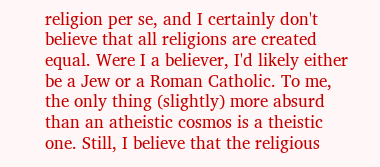religion per se, and I certainly don't believe that all religions are created equal. Were I a believer, I'd likely either be a Jew or a Roman Catholic. To me, the only thing (slightly) more absurd than an atheistic cosmos is a theistic one. Still, I believe that the religious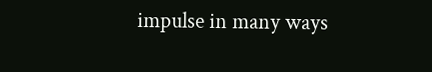impulse in many ways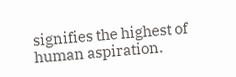signifies the highest of human aspiration.